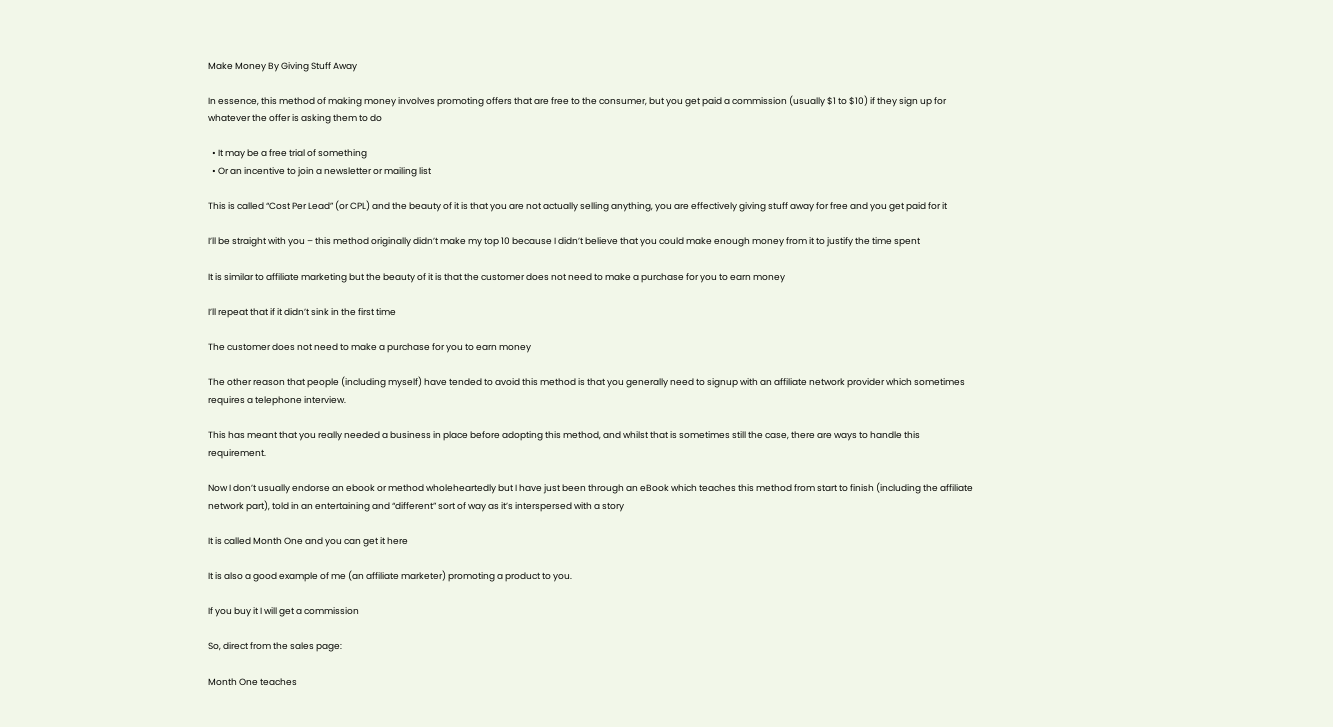Make Money By Giving Stuff Away

In essence, this method of making money involves promoting offers that are free to the consumer, but you get paid a commission (usually $1 to $10) if they sign up for whatever the offer is asking them to do

  • It may be a free trial of something
  • Or an incentive to join a newsletter or mailing list

This is called “Cost Per Lead” (or CPL) and the beauty of it is that you are not actually selling anything, you are effectively giving stuff away for free and you get paid for it

I’ll be straight with you – this method originally didn’t make my top 10 because I didn’t believe that you could make enough money from it to justify the time spent

It is similar to affiliate marketing but the beauty of it is that the customer does not need to make a purchase for you to earn money

I’ll repeat that if it didn’t sink in the first time

The customer does not need to make a purchase for you to earn money

The other reason that people (including myself) have tended to avoid this method is that you generally need to signup with an affiliate network provider which sometimes requires a telephone interview.

This has meant that you really needed a business in place before adopting this method, and whilst that is sometimes still the case, there are ways to handle this requirement.

Now I don’t usually endorse an ebook or method wholeheartedly but I have just been through an eBook which teaches this method from start to finish (including the affiliate network part), told in an entertaining and “different” sort of way as it’s interspersed with a story

It is called Month One and you can get it here

It is also a good example of me (an affiliate marketer) promoting a product to you.

If you buy it I will get a commission

So, direct from the sales page:

Month One teaches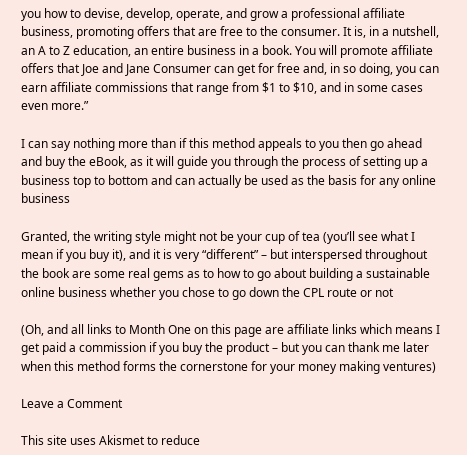you how to devise, develop, operate, and grow a professional affiliate business, promoting offers that are free to the consumer. It is, in a nutshell, an A to Z education, an entire business in a book. You will promote affiliate offers that Joe and Jane Consumer can get for free and, in so doing, you can earn affiliate commissions that range from $1 to $10, and in some cases even more.”

I can say nothing more than if this method appeals to you then go ahead and buy the eBook, as it will guide you through the process of setting up a business top to bottom and can actually be used as the basis for any online business

Granted, the writing style might not be your cup of tea (you’ll see what I mean if you buy it), and it is very “different” – but interspersed throughout the book are some real gems as to how to go about building a sustainable online business whether you chose to go down the CPL route or not

(Oh, and all links to Month One on this page are affiliate links which means I get paid a commission if you buy the product – but you can thank me later when this method forms the cornerstone for your money making ventures)

Leave a Comment

This site uses Akismet to reduce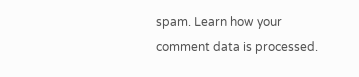spam. Learn how your comment data is processed.